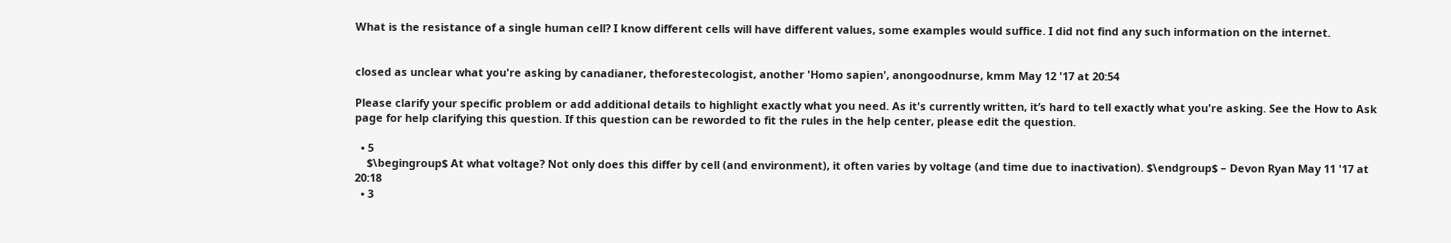What is the resistance of a single human cell? I know different cells will have different values, some examples would suffice. I did not find any such information on the internet.


closed as unclear what you're asking by canadianer, theforestecologist, another 'Homo sapien', anongoodnurse, kmm May 12 '17 at 20:54

Please clarify your specific problem or add additional details to highlight exactly what you need. As it's currently written, it’s hard to tell exactly what you're asking. See the How to Ask page for help clarifying this question. If this question can be reworded to fit the rules in the help center, please edit the question.

  • 5
    $\begingroup$ At what voltage? Not only does this differ by cell (and environment), it often varies by voltage (and time due to inactivation). $\endgroup$ – Devon Ryan May 11 '17 at 20:18
  • 3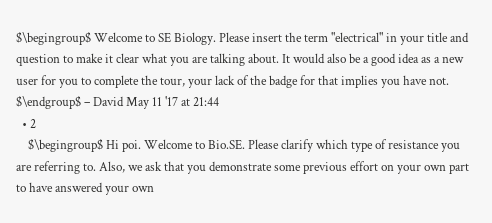$\begingroup$ Welcome to SE Biology. Please insert the term "electrical" in your title and question to make it clear what you are talking about. It would also be a good idea as a new user for you to complete the tour, your lack of the badge for that implies you have not. $\endgroup$ – David May 11 '17 at 21:44
  • 2
    $\begingroup$ Hi poi. Welcome to Bio.SE. Please clarify which type of resistance you are referring to. Also, we ask that you demonstrate some previous effort on your own part to have answered your own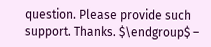question. Please provide such support. Thanks. $\endgroup$ –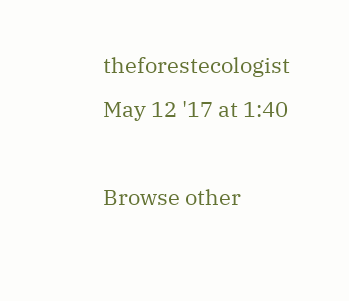theforestecologist May 12 '17 at 1:40

Browse other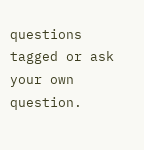questions tagged or ask your own question.